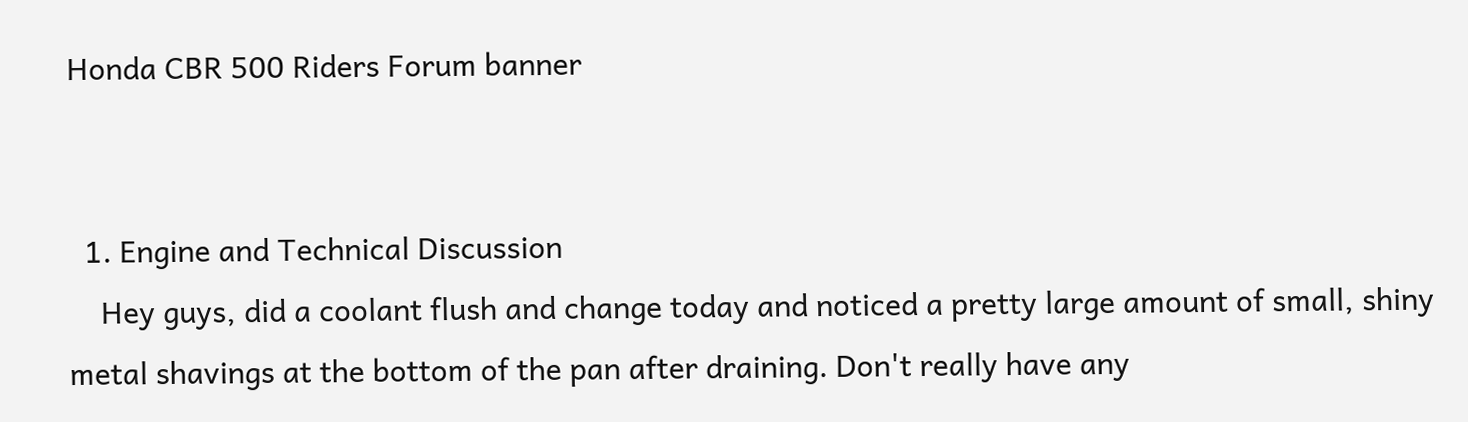Honda CBR 500 Riders Forum banner


  1. Engine and Technical Discussion
    Hey guys, did a coolant flush and change today and noticed a pretty large amount of small, shiny metal shavings at the bottom of the pan after draining. Don't really have any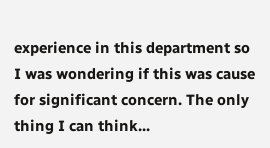experience in this department so I was wondering if this was cause for significant concern. The only thing I can think...